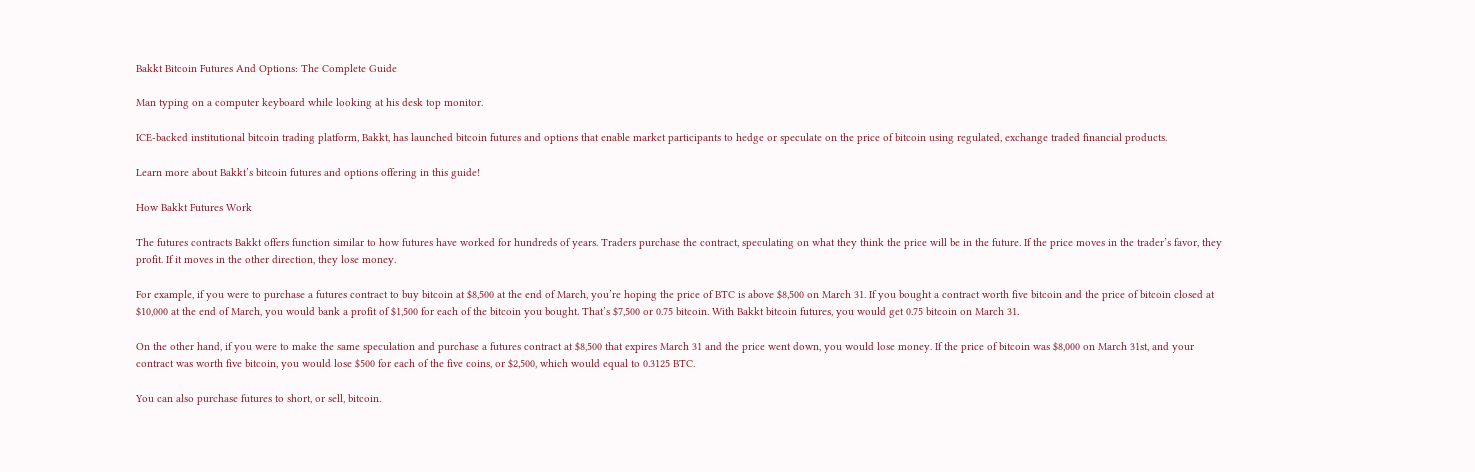Bakkt Bitcoin Futures And Options: The Complete Guide

Man typing on a computer keyboard while looking at his desk top monitor.

ICE-backed institutional bitcoin trading platform, Bakkt, has launched bitcoin futures and options that enable market participants to hedge or speculate on the price of bitcoin using regulated, exchange traded financial products.

Learn more about Bakkt’s bitcoin futures and options offering in this guide!

How Bakkt Futures Work

The futures contracts Bakkt offers function similar to how futures have worked for hundreds of years. Traders purchase the contract, speculating on what they think the price will be in the future. If the price moves in the trader’s favor, they profit. If it moves in the other direction, they lose money.

For example, if you were to purchase a futures contract to buy bitcoin at $8,500 at the end of March, you’re hoping the price of BTC is above $8,500 on March 31. If you bought a contract worth five bitcoin and the price of bitcoin closed at $10,000 at the end of March, you would bank a profit of $1,500 for each of the bitcoin you bought. That’s $7,500 or 0.75 bitcoin. With Bakkt bitcoin futures, you would get 0.75 bitcoin on March 31.

On the other hand, if you were to make the same speculation and purchase a futures contract at $8,500 that expires March 31 and the price went down, you would lose money. If the price of bitcoin was $8,000 on March 31st, and your contract was worth five bitcoin, you would lose $500 for each of the five coins, or $2,500, which would equal to 0.3125 BTC.

You can also purchase futures to short, or sell, bitcoin.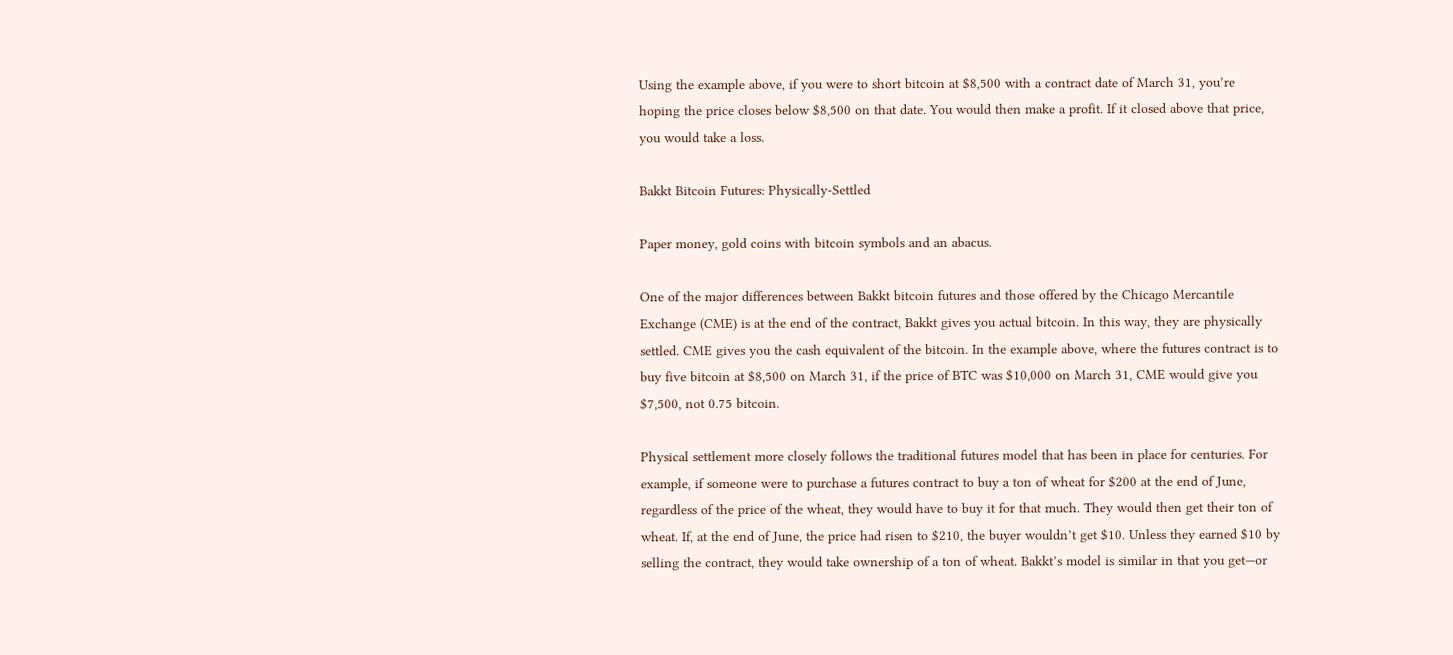Using the example above, if you were to short bitcoin at $8,500 with a contract date of March 31, you’re hoping the price closes below $8,500 on that date. You would then make a profit. If it closed above that price, you would take a loss.

Bakkt Bitcoin Futures: Physically-Settled

Paper money, gold coins with bitcoin symbols and an abacus.

One of the major differences between Bakkt bitcoin futures and those offered by the Chicago Mercantile Exchange (CME) is at the end of the contract, Bakkt gives you actual bitcoin. In this way, they are physically settled. CME gives you the cash equivalent of the bitcoin. In the example above, where the futures contract is to buy five bitcoin at $8,500 on March 31, if the price of BTC was $10,000 on March 31, CME would give you $7,500, not 0.75 bitcoin.

Physical settlement more closely follows the traditional futures model that has been in place for centuries. For example, if someone were to purchase a futures contract to buy a ton of wheat for $200 at the end of June, regardless of the price of the wheat, they would have to buy it for that much. They would then get their ton of wheat. If, at the end of June, the price had risen to $210, the buyer wouldn’t get $10. Unless they earned $10 by selling the contract, they would take ownership of a ton of wheat. Bakkt’s model is similar in that you get—or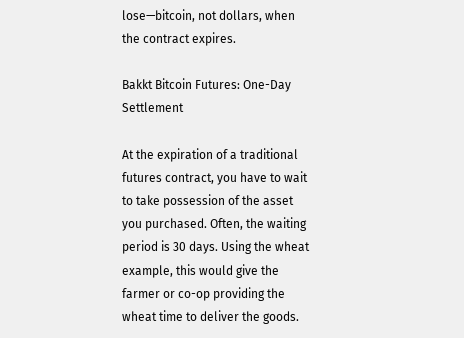lose—bitcoin, not dollars, when the contract expires.

Bakkt Bitcoin Futures: One-Day Settlement

At the expiration of a traditional futures contract, you have to wait to take possession of the asset you purchased. Often, the waiting period is 30 days. Using the wheat example, this would give the farmer or co-op providing the wheat time to deliver the goods.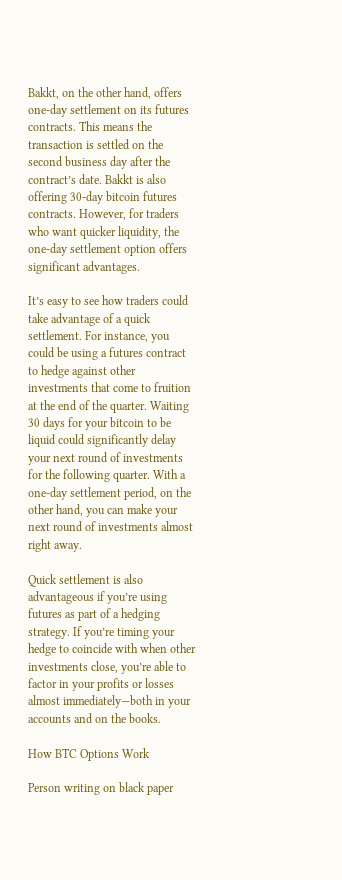Bakkt, on the other hand, offers one-day settlement on its futures contracts. This means the transaction is settled on the second business day after the contract’s date. Bakkt is also offering 30-day bitcoin futures contracts. However, for traders who want quicker liquidity, the one-day settlement option offers significant advantages.

It’s easy to see how traders could take advantage of a quick settlement. For instance, you could be using a futures contract to hedge against other investments that come to fruition at the end of the quarter. Waiting 30 days for your bitcoin to be liquid could significantly delay your next round of investments for the following quarter. With a one-day settlement period, on the other hand, you can make your next round of investments almost right away.

Quick settlement is also advantageous if you’re using futures as part of a hedging strategy. If you’re timing your hedge to coincide with when other investments close, you’re able to factor in your profits or losses almost immediately—both in your accounts and on the books.

How BTC Options Work

Person writing on black paper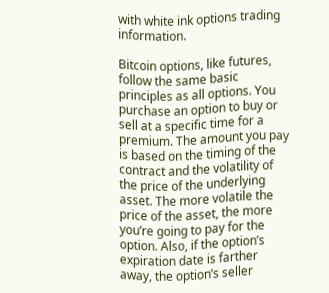with white ink options trading information.

Bitcoin options, like futures, follow the same basic principles as all options. You purchase an option to buy or sell at a specific time for a premium. The amount you pay is based on the timing of the contract and the volatility of the price of the underlying asset. The more volatile the price of the asset, the more you’re going to pay for the option. Also, if the option’s expiration date is farther away, the option’s seller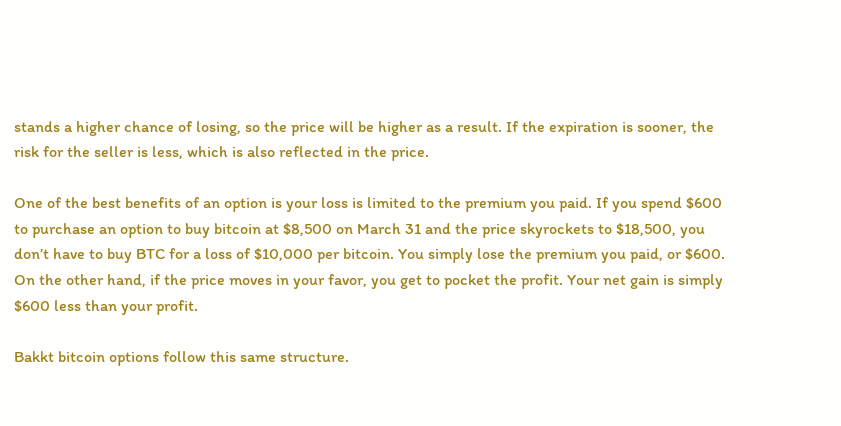stands a higher chance of losing, so the price will be higher as a result. If the expiration is sooner, the risk for the seller is less, which is also reflected in the price.

One of the best benefits of an option is your loss is limited to the premium you paid. If you spend $600 to purchase an option to buy bitcoin at $8,500 on March 31 and the price skyrockets to $18,500, you don’t have to buy BTC for a loss of $10,000 per bitcoin. You simply lose the premium you paid, or $600. On the other hand, if the price moves in your favor, you get to pocket the profit. Your net gain is simply $600 less than your profit.

Bakkt bitcoin options follow this same structure.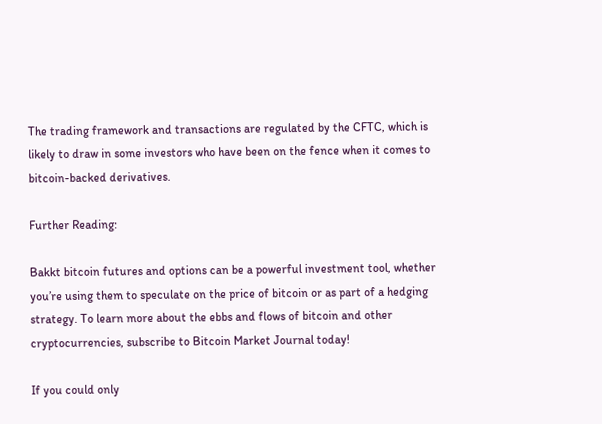The trading framework and transactions are regulated by the CFTC, which is likely to draw in some investors who have been on the fence when it comes to bitcoin-backed derivatives.

Further Reading:

Bakkt bitcoin futures and options can be a powerful investment tool, whether you’re using them to speculate on the price of bitcoin or as part of a hedging strategy. To learn more about the ebbs and flows of bitcoin and other cryptocurrencies, subscribe to Bitcoin Market Journal today!

If you could only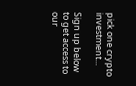pick one crypto investment...

Sign up below to get access to our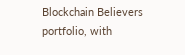Blockchain Believers portfolio, with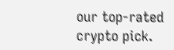our top-rated crypto pick.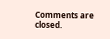Comments are closed.